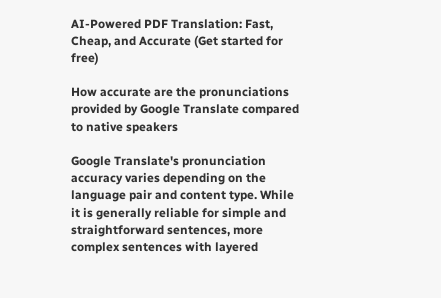AI-Powered PDF Translation: Fast, Cheap, and Accurate (Get started for free)

How accurate are the pronunciations provided by Google Translate compared to native speakers

Google Translate's pronunciation accuracy varies depending on the language pair and content type. While it is generally reliable for simple and straightforward sentences, more complex sentences with layered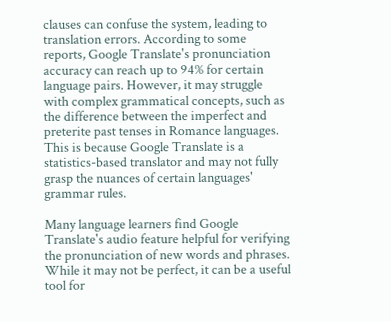clauses can confuse the system, leading to translation errors. According to some reports, Google Translate's pronunciation accuracy can reach up to 94% for certain language pairs. However, it may struggle with complex grammatical concepts, such as the difference between the imperfect and preterite past tenses in Romance languages. This is because Google Translate is a statistics-based translator and may not fully grasp the nuances of certain languages' grammar rules.

Many language learners find Google Translate's audio feature helpful for verifying the pronunciation of new words and phrases. While it may not be perfect, it can be a useful tool for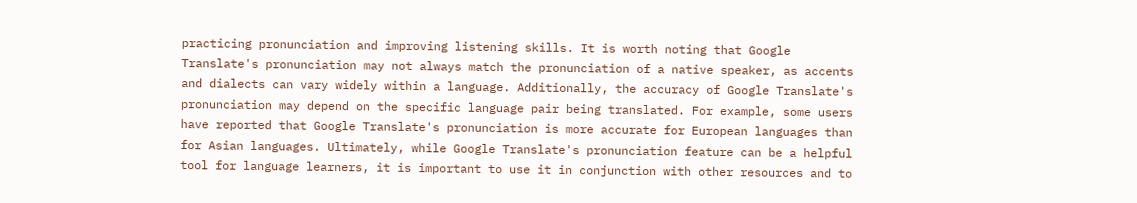practicing pronunciation and improving listening skills. It is worth noting that Google Translate's pronunciation may not always match the pronunciation of a native speaker, as accents and dialects can vary widely within a language. Additionally, the accuracy of Google Translate's pronunciation may depend on the specific language pair being translated. For example, some users have reported that Google Translate's pronunciation is more accurate for European languages than for Asian languages. Ultimately, while Google Translate's pronunciation feature can be a helpful tool for language learners, it is important to use it in conjunction with other resources and to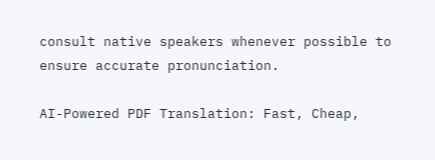consult native speakers whenever possible to ensure accurate pronunciation.

AI-Powered PDF Translation: Fast, Cheap,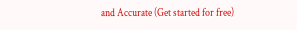and Accurate (Get started for free)